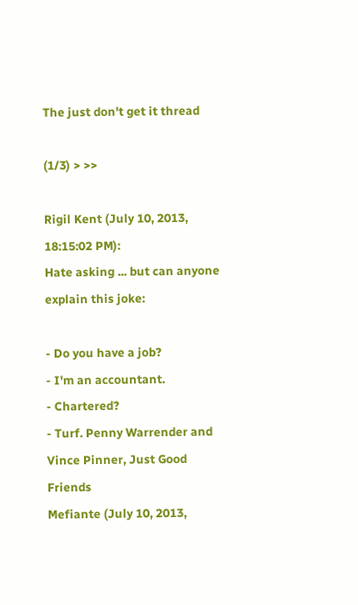The just don't get it thread

(1/3) > >>

Rigil Kent (July 10, 2013, 18:15:02 PM):
Hate asking ... but can anyone explain this joke:

- Do you have a job?
- I'm an accountant.
- Chartered?
- Turf. Penny Warrender and Vince Pinner, Just Good Friends
Mefiante (July 10, 2013,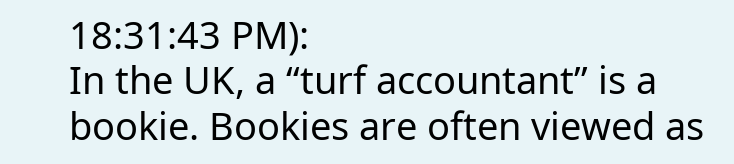18:31:43 PM):
In the UK, a “turf accountant” is a bookie. Bookies are often viewed as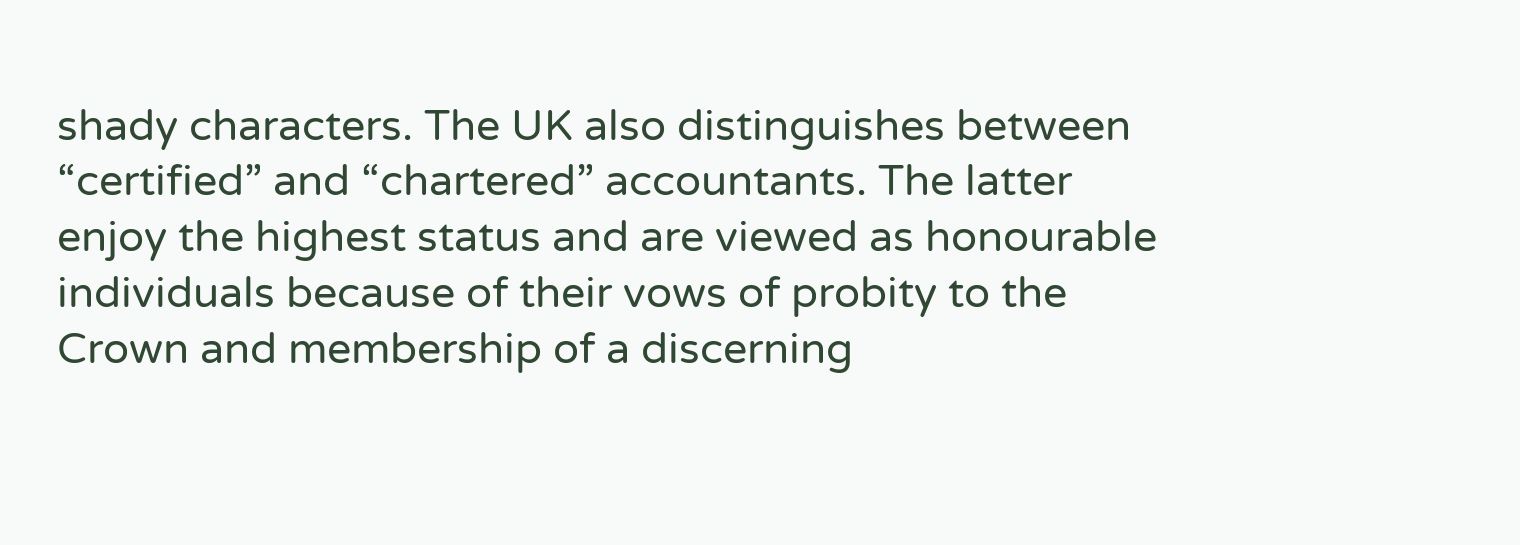shady characters. The UK also distinguishes between “certified” and “chartered” accountants. The latter enjoy the highest status and are viewed as honourable individuals because of their vows of probity to the Crown and membership of a discerning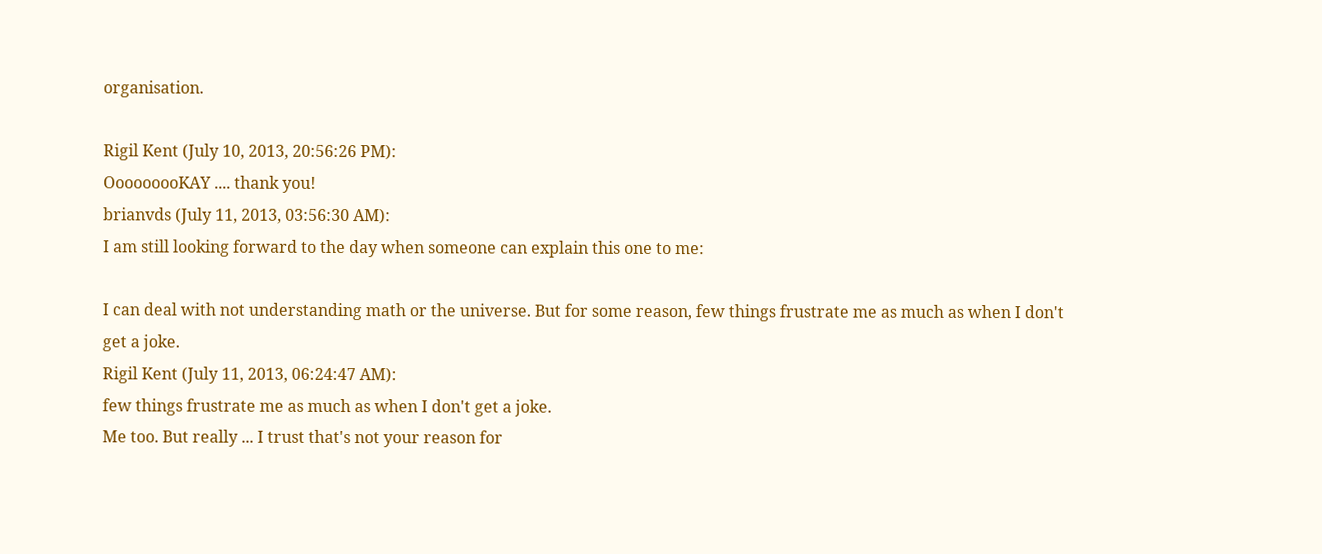organisation.

Rigil Kent (July 10, 2013, 20:56:26 PM):
OoooooooKAY .... thank you!
brianvds (July 11, 2013, 03:56:30 AM):
I am still looking forward to the day when someone can explain this one to me:

I can deal with not understanding math or the universe. But for some reason, few things frustrate me as much as when I don't get a joke.
Rigil Kent (July 11, 2013, 06:24:47 AM):
few things frustrate me as much as when I don't get a joke.
Me too. But really ... I trust that's not your reason for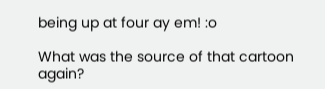being up at four ay em! :o

What was the source of that cartoon again?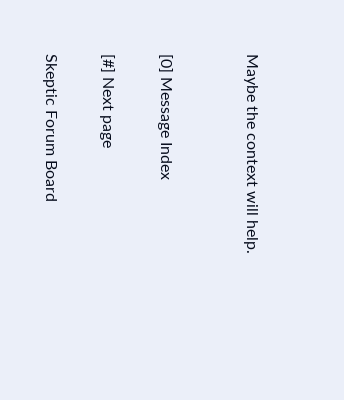Maybe the context will help.


[0] Message Index

[#] Next page

Skeptic Forum Board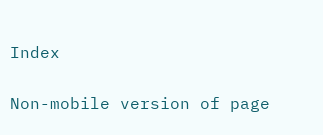Index

Non-mobile version of page